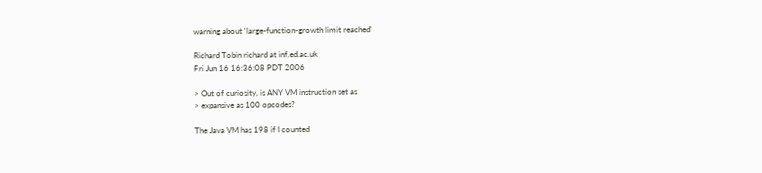warning about 'large-function-growth limit reached'

Richard Tobin richard at inf.ed.ac.uk
Fri Jun 16 16:36:08 PDT 2006

> Out of curiosity, is ANY VM instruction set as
> expansive as 100 opcodes?

The Java VM has 198 if I counted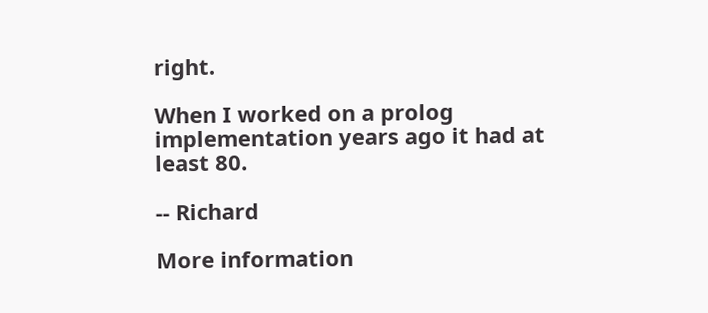right.

When I worked on a prolog implementation years ago it had at least 80.

-- Richard

More information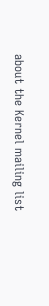about the Kernel mailing list